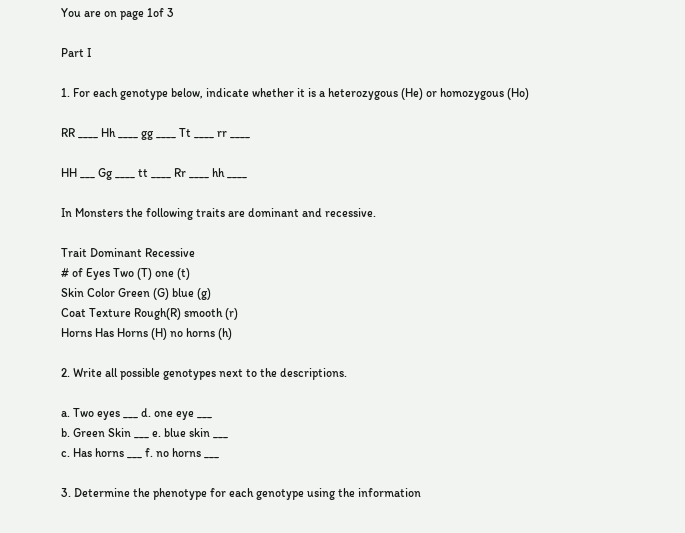You are on page 1of 3

Part I

1. For each genotype below, indicate whether it is a heterozygous (He) or homozygous (Ho)

RR ____ Hh ____ gg ____ Tt ____ rr ____

HH ___ Gg ____ tt ____ Rr ____ hh ____

In Monsters the following traits are dominant and recessive.

Trait Dominant Recessive
# of Eyes Two (T) one (t)
Skin Color Green (G) blue (g)
Coat Texture Rough(R) smooth (r)
Horns Has Horns (H) no horns (h)

2. Write all possible genotypes next to the descriptions.

a. Two eyes ___ d. one eye ___
b. Green Skin ___ e. blue skin ___
c. Has horns ___ f. no horns ___

3. Determine the phenotype for each genotype using the information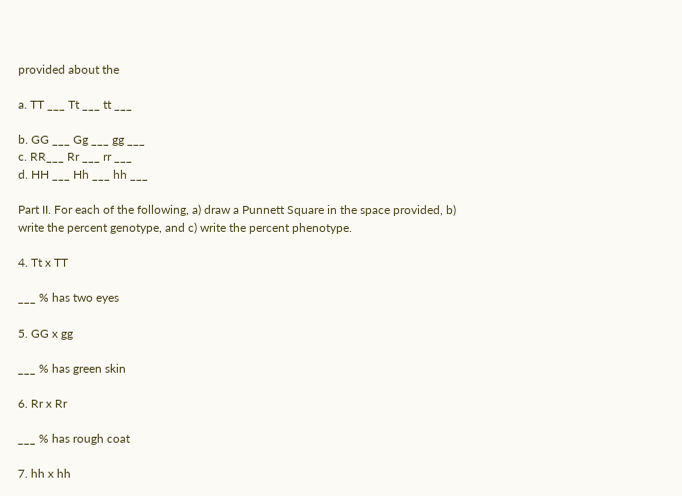provided about the

a. TT ___ Tt ___ tt ___

b. GG ___ Gg ___ gg ___
c. RR___ Rr ___ rr ___
d. HH ___ Hh ___ hh ___

Part II. For each of the following, a) draw a Punnett Square in the space provided, b)
write the percent genotype, and c) write the percent phenotype.

4. Tt x TT

___ % has two eyes

5. GG x gg

___ % has green skin

6. Rr x Rr

___ % has rough coat

7. hh x hh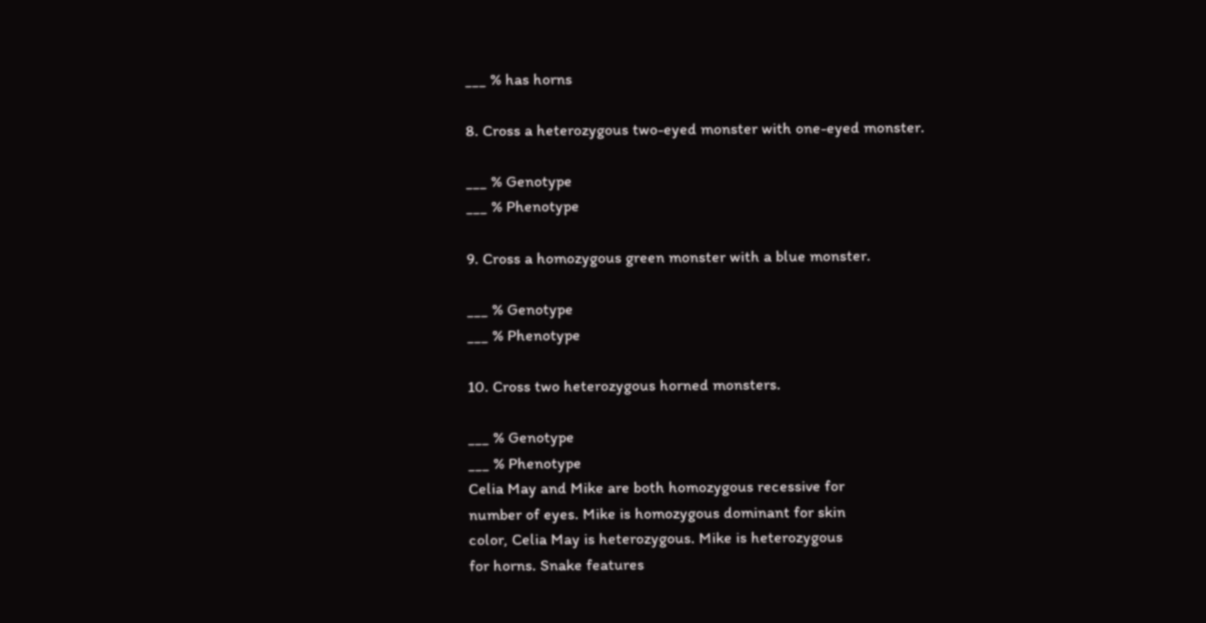___ % has horns

8. Cross a heterozygous two-eyed monster with one-eyed monster.

___ % Genotype
___ % Phenotype

9. Cross a homozygous green monster with a blue monster.

___ % Genotype
___ % Phenotype

10. Cross two heterozygous horned monsters.

___ % Genotype
___ % Phenotype
Celia May and Mike are both homozygous recessive for
number of eyes. Mike is homozygous dominant for skin
color, Celia May is heterozygous. Mike is heterozygous
for horns. Snake features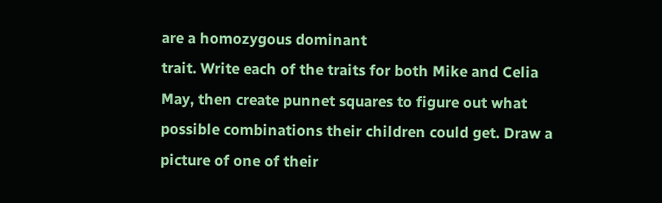are a homozygous dominant
trait. Write each of the traits for both Mike and Celia
May, then create punnet squares to figure out what
possible combinations their children could get. Draw a
picture of one of their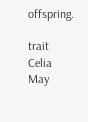offspring.

trait Celia May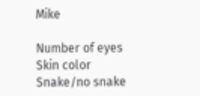Mike

Number of eyes
Skin color
Snake/no snake